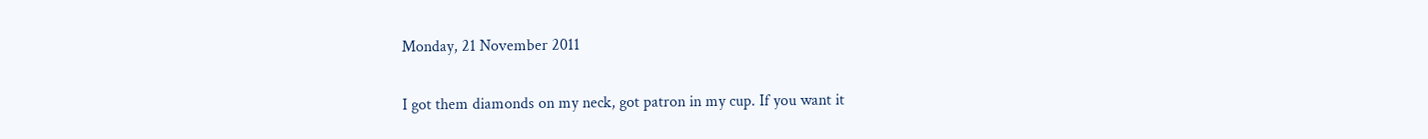Monday, 21 November 2011


I got them diamonds on my neck, got patron in my cup. If you want it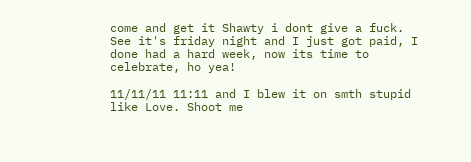come and get it Shawty i dont give a fuck. See it's friday night and I just got paid, I done had a hard week, now its time to celebrate, ho yea!

11/11/11 11:11 and I blew it on smth stupid like Love. Shoot me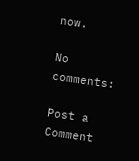now.

No comments:

Post a Comment